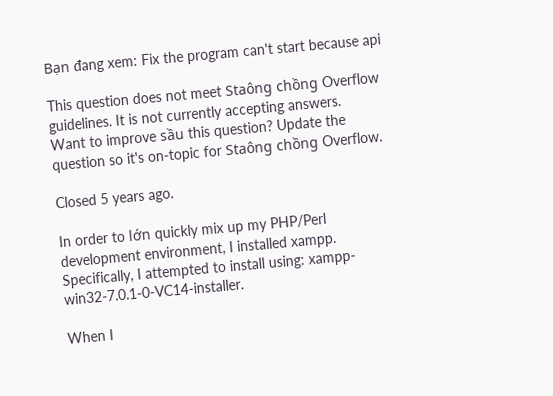Bạn đang xem: Fix the program can't start because api

This question does not meet Staông chồng Overflow guidelines. It is not currently accepting answers.
Want to improve sầu this question? Update the question so it's on-topic for Staông chồng Overflow.

Closed 5 years ago.

In order to lớn quickly mix up my PHP/Perl development environment, I installed xampp. Specifically, I attempted to install using: xampp-win32-7.0.1-0-VC14-installer.

When I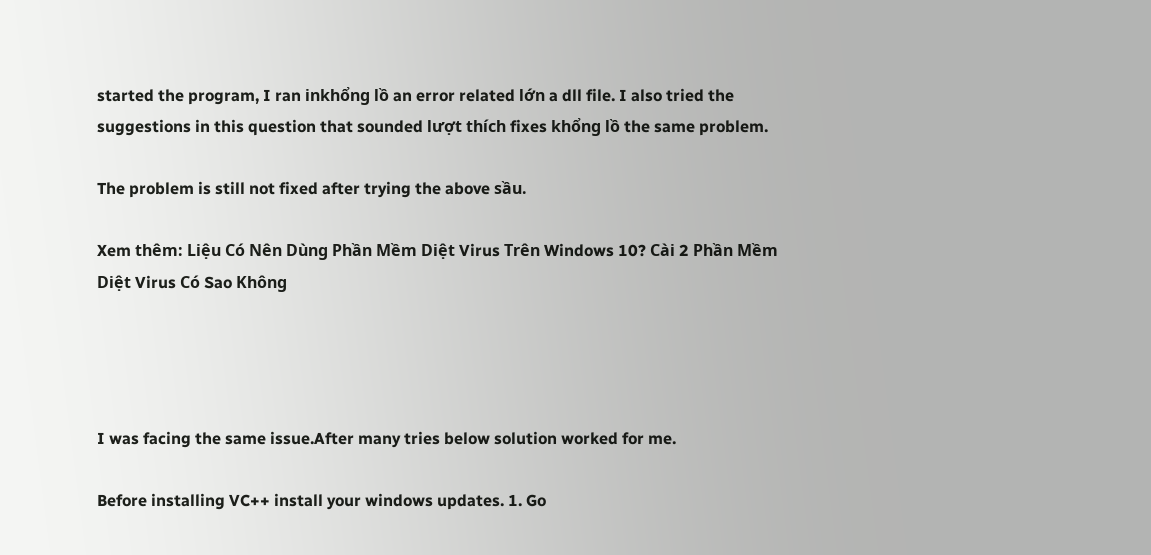started the program, I ran inkhổng lồ an error related lớn a dll file. I also tried the suggestions in this question that sounded lượt thích fixes khổng lồ the same problem.

The problem is still not fixed after trying the above sầu.

Xem thêm: Liệu Có Nên Dùng Phần Mềm Diệt Virus Trên Windows 10? Cài 2 Phần Mềm Diệt Virus Có Sao Không




I was facing the same issue.After many tries below solution worked for me.

Before installing VC++ install your windows updates. 1. Go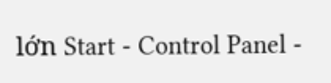lớn Start - Control Panel -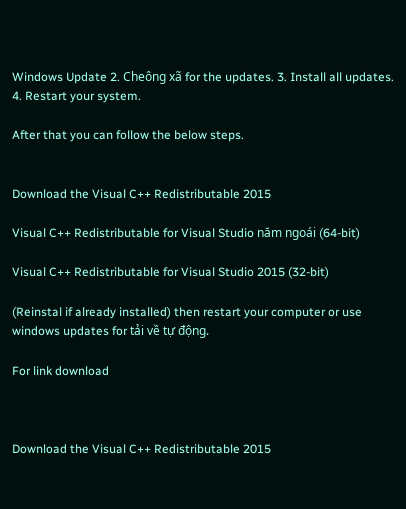Windows Update 2. Cheông xã for the updates. 3. Install all updates. 4. Restart your system.

After that you can follow the below steps.


Download the Visual C++ Redistributable 2015

Visual C++ Redistributable for Visual Studio năm ngoái (64-bit)

Visual C++ Redistributable for Visual Studio 2015 (32-bit)

(Reinstal if already installed) then restart your computer or use windows updates for tải về tự động.

For link download



Download the Visual C++ Redistributable 2015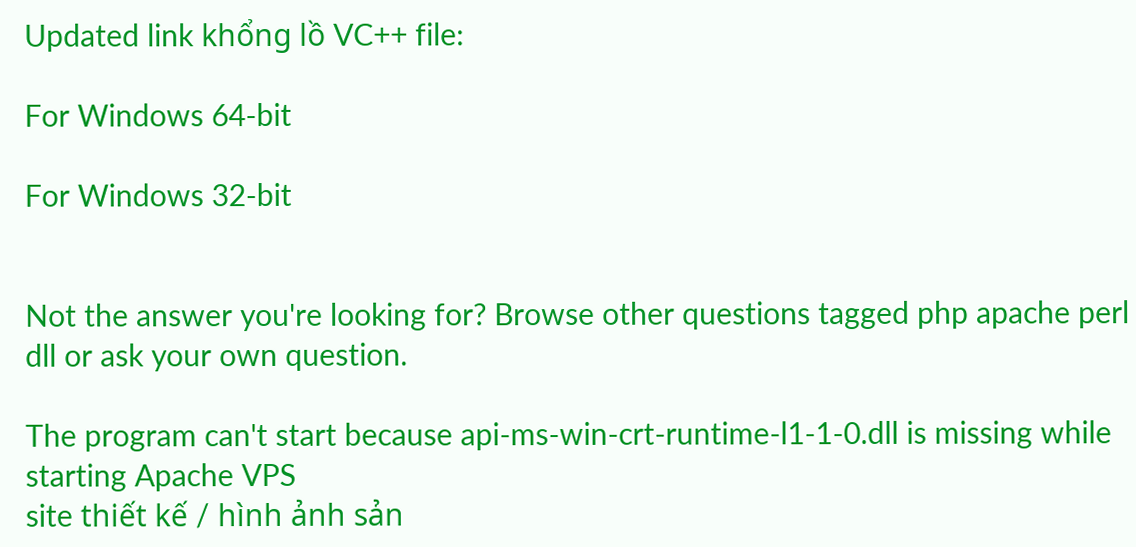Updated link khổng lồ VC++ file:

For Windows 64-bit

For Windows 32-bit


Not the answer you're looking for? Browse other questions tagged php apache perl dll or ask your own question.

The program can't start because api-ms-win-crt-runtime-l1-1-0.dll is missing while starting Apache VPS
site thiết kế / hình ảnh sản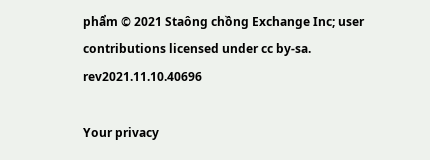phẩm © 2021 Staông chồng Exchange Inc; user contributions licensed under cc by-sa. rev2021.11.10.40696

Your privacy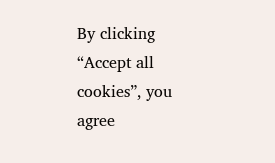By clicking “Accept all cookies”, you agree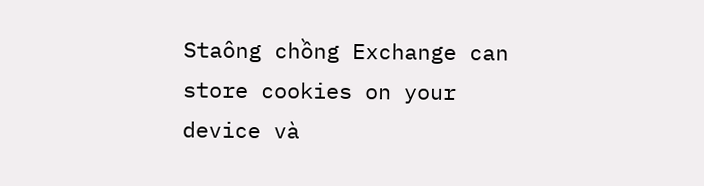Staông chồng Exchange can store cookies on your device và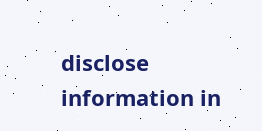disclose information in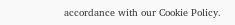accordance with our Cookie Policy.